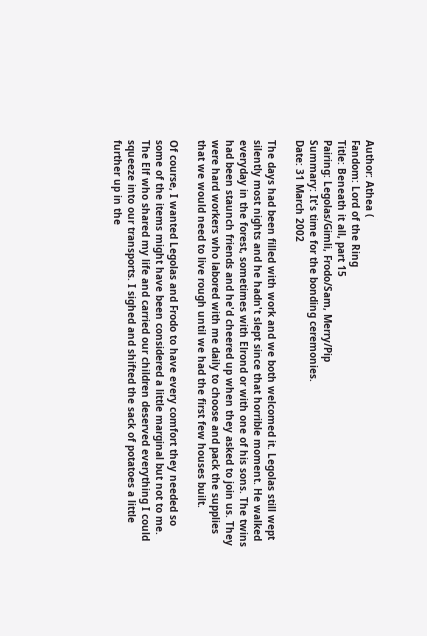Author: Athea (
Fandom: Lord of the Ring
Title: Beneath it all, part 15
Pairing: Legolas/Gimli, Frodo/Sam, Merry/Pip
Summary: It's time for the bonding ceremonies.
Date: 31 March 2002

The days had been filled with work and we both welcomed it. Legolas still wept silently most nights and he hadn't slept since that horrible moment. He walked everyday in the forest, sometimes with Elrond or with one of his sons. The twins had been staunch friends and he'd cheered up when they asked to join us. They were hard workers who labored with me daily to choose and pack the supplies that we would need to live rough until we had the first few houses built.

Of course, I wanted Legolas and Frodo to have every comfort they needed so some of the items might have been considered a little marginal but not to me. The Elf who shared my life and carried our children deserved everything I could squeeze into our transports. I sighed and shifted the sack of potatoes a little further up in the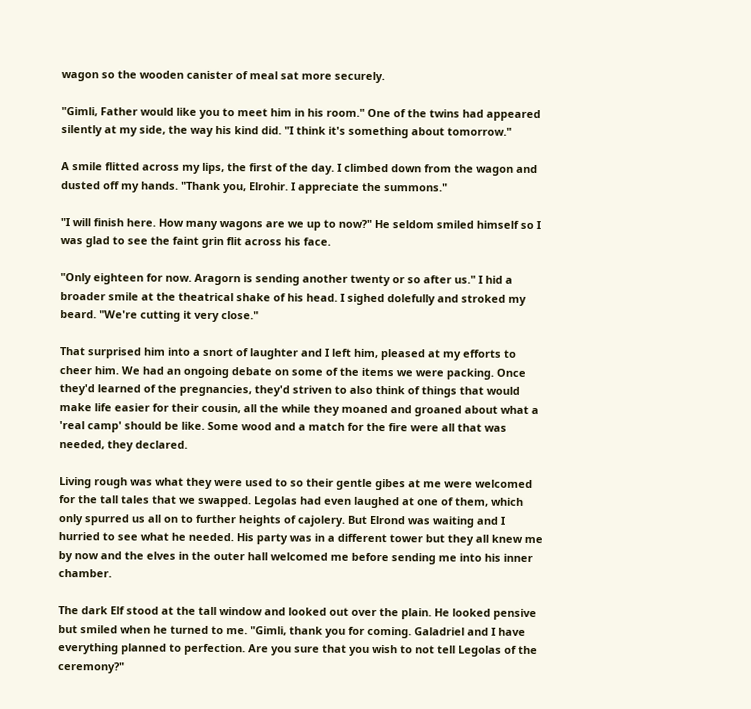wagon so the wooden canister of meal sat more securely.

"Gimli, Father would like you to meet him in his room." One of the twins had appeared silently at my side, the way his kind did. "I think it's something about tomorrow."

A smile flitted across my lips, the first of the day. I climbed down from the wagon and dusted off my hands. "Thank you, Elrohir. I appreciate the summons."

"I will finish here. How many wagons are we up to now?" He seldom smiled himself so I was glad to see the faint grin flit across his face.

"Only eighteen for now. Aragorn is sending another twenty or so after us." I hid a broader smile at the theatrical shake of his head. I sighed dolefully and stroked my beard. "We're cutting it very close."

That surprised him into a snort of laughter and I left him, pleased at my efforts to cheer him. We had an ongoing debate on some of the items we were packing. Once they'd learned of the pregnancies, they'd striven to also think of things that would make life easier for their cousin, all the while they moaned and groaned about what a 'real camp' should be like. Some wood and a match for the fire were all that was needed, they declared.

Living rough was what they were used to so their gentle gibes at me were welcomed for the tall tales that we swapped. Legolas had even laughed at one of them, which only spurred us all on to further heights of cajolery. But Elrond was waiting and I hurried to see what he needed. His party was in a different tower but they all knew me by now and the elves in the outer hall welcomed me before sending me into his inner chamber.

The dark Elf stood at the tall window and looked out over the plain. He looked pensive but smiled when he turned to me. "Gimli, thank you for coming. Galadriel and I have everything planned to perfection. Are you sure that you wish to not tell Legolas of the ceremony?"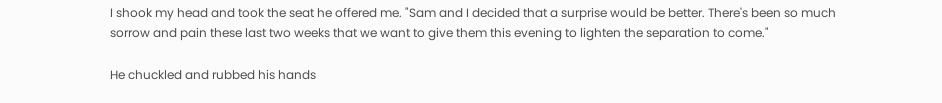I shook my head and took the seat he offered me. "Sam and I decided that a surprise would be better. There's been so much sorrow and pain these last two weeks that we want to give them this evening to lighten the separation to come."

He chuckled and rubbed his hands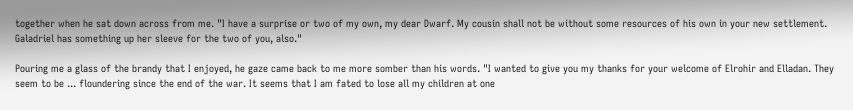together when he sat down across from me. "I have a surprise or two of my own, my dear Dwarf. My cousin shall not be without some resources of his own in your new settlement. Galadriel has something up her sleeve for the two of you, also."

Pouring me a glass of the brandy that I enjoyed, he gaze came back to me more somber than his words. "I wanted to give you my thanks for your welcome of Elrohir and Elladan. They seem to be ... floundering since the end of the war. It seems that I am fated to lose all my children at one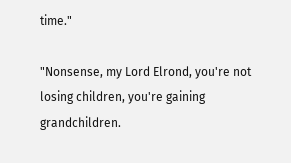time."

"Nonsense, my Lord Elrond, you're not losing children, you're gaining grandchildren.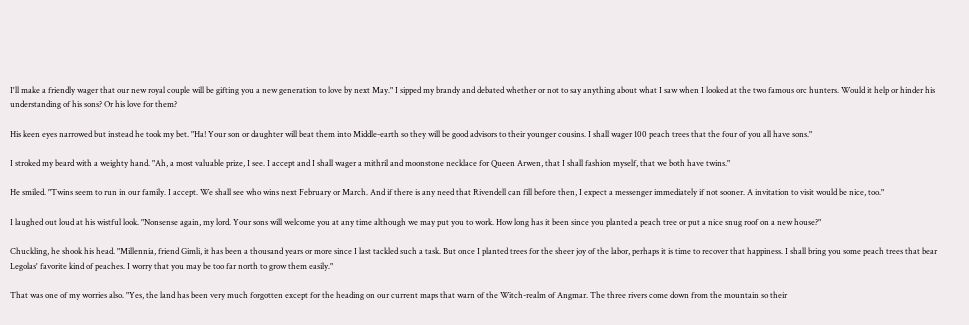I'll make a friendly wager that our new royal couple will be gifting you a new generation to love by next May." I sipped my brandy and debated whether or not to say anything about what I saw when I looked at the two famous orc hunters. Would it help or hinder his understanding of his sons? Or his love for them?

His keen eyes narrowed but instead he took my bet. "Ha! Your son or daughter will beat them into Middle-earth so they will be good advisors to their younger cousins. I shall wager 100 peach trees that the four of you all have sons."

I stroked my beard with a weighty hand. "Ah, a most valuable prize, I see. I accept and I shall wager a mithril and moonstone necklace for Queen Arwen, that I shall fashion myself, that we both have twins."

He smiled. "Twins seem to run in our family. I accept. We shall see who wins next February or March. And if there is any need that Rivendell can fill before then, I expect a messenger immediately if not sooner. A invitation to visit would be nice, too."

I laughed out loud at his wistful look. "Nonsense again, my lord. Your sons will welcome you at any time although we may put you to work. How long has it been since you planted a peach tree or put a nice snug roof on a new house?"

Chuckling, he shook his head. "Millennia, friend Gimli, it has been a thousand years or more since I last tackled such a task. But once I planted trees for the sheer joy of the labor, perhaps it is time to recover that happiness. I shall bring you some peach trees that bear Legolas' favorite kind of peaches. I worry that you may be too far north to grow them easily."

That was one of my worries also. "Yes, the land has been very much forgotten except for the heading on our current maps that warn of the Witch-realm of Angmar. The three rivers come down from the mountain so their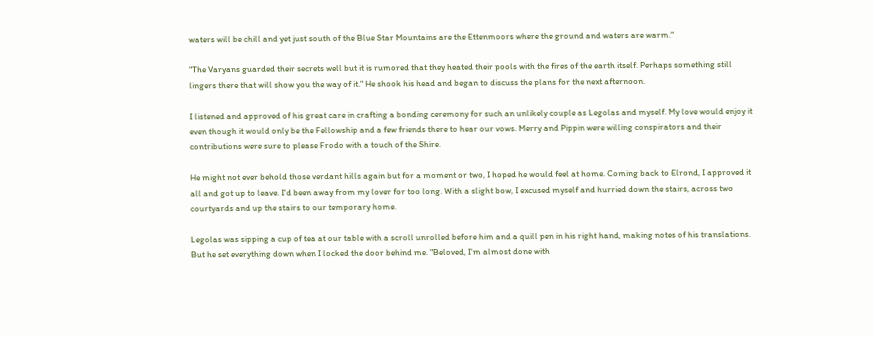waters will be chill and yet just south of the Blue Star Mountains are the Ettenmoors where the ground and waters are warm."

"The Varyans guarded their secrets well but it is rumored that they heated their pools with the fires of the earth itself. Perhaps something still lingers there that will show you the way of it." He shook his head and began to discuss the plans for the next afternoon.

I listened and approved of his great care in crafting a bonding ceremony for such an unlikely couple as Legolas and myself. My love would enjoy it even though it would only be the Fellowship and a few friends there to hear our vows. Merry and Pippin were willing conspirators and their contributions were sure to please Frodo with a touch of the Shire.

He might not ever behold those verdant hills again but for a moment or two, I hoped he would feel at home. Coming back to Elrond, I approved it all and got up to leave. I'd been away from my lover for too long. With a slight bow, I excused myself and hurried down the stairs, across two courtyards and up the stairs to our temporary home.

Legolas was sipping a cup of tea at our table with a scroll unrolled before him and a quill pen in his right hand, making notes of his translations. But he set everything down when I locked the door behind me. "Beloved, I'm almost done with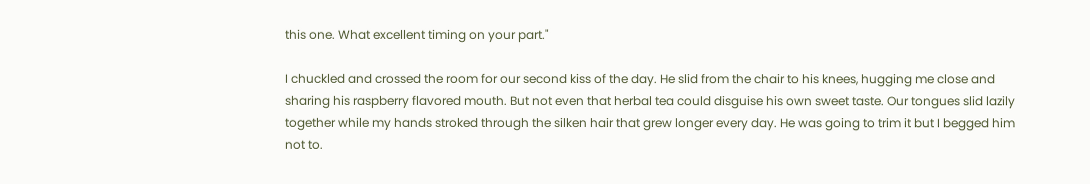this one. What excellent timing on your part."

I chuckled and crossed the room for our second kiss of the day. He slid from the chair to his knees, hugging me close and sharing his raspberry flavored mouth. But not even that herbal tea could disguise his own sweet taste. Our tongues slid lazily together while my hands stroked through the silken hair that grew longer every day. He was going to trim it but I begged him not to.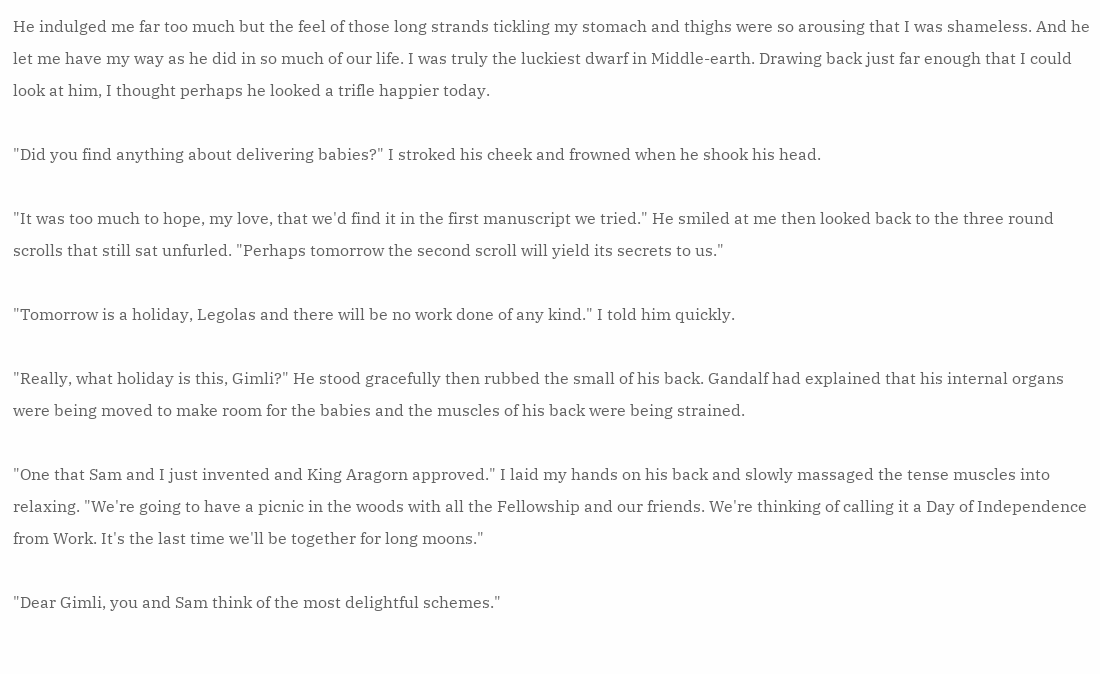He indulged me far too much but the feel of those long strands tickling my stomach and thighs were so arousing that I was shameless. And he let me have my way as he did in so much of our life. I was truly the luckiest dwarf in Middle-earth. Drawing back just far enough that I could look at him, I thought perhaps he looked a trifle happier today.

"Did you find anything about delivering babies?" I stroked his cheek and frowned when he shook his head.

"It was too much to hope, my love, that we'd find it in the first manuscript we tried." He smiled at me then looked back to the three round scrolls that still sat unfurled. "Perhaps tomorrow the second scroll will yield its secrets to us."

"Tomorrow is a holiday, Legolas and there will be no work done of any kind." I told him quickly.

"Really, what holiday is this, Gimli?" He stood gracefully then rubbed the small of his back. Gandalf had explained that his internal organs were being moved to make room for the babies and the muscles of his back were being strained.

"One that Sam and I just invented and King Aragorn approved." I laid my hands on his back and slowly massaged the tense muscles into relaxing. "We're going to have a picnic in the woods with all the Fellowship and our friends. We're thinking of calling it a Day of Independence from Work. It's the last time we'll be together for long moons."

"Dear Gimli, you and Sam think of the most delightful schemes."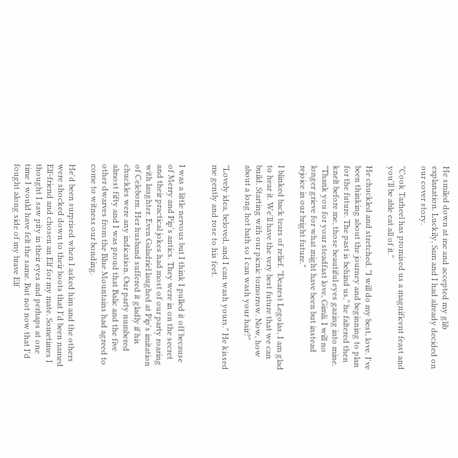He smiled down at me and accepted my glib explanation. Luckily, Sam and I had already decided on our cover story.

"Cook Tarheel has promised us a magnificent feast and you'll be able eat all of it."

He chuckled and stretched. "I will do my best, love. I've been thinking about the journey and beginning to plan for the future. The past is behind us," he faltered then knelt before me, those beautiful eyes gazing into mine. "Thank you for your steadfast love, Gimli. I will no longer grieve for what might have been but instead rejoice in our bright future."

I blinked back tears of relief. "Dearest Legolas, I am glad to hear it. We'll have the very best future that we can build. Starting with our picnic tomorrow. Now, how about a long hot bath so I can wash your hair?"

"Lovely idea, beloved, and I can wash yours." He kissed me gently and rose to his feet.


I was a little nervous but I think I pulled it off because of Merry and Pip's antics. They were in on the secret and their practical jokes had most of our party roaring with laughter. Even Galadriel laughed at Pip's imitation of Celeborn. Her husband suffered it gladly if his chuckles were any indication. Our party numbered almost fifty and I was proud that Balic and the five other dwarves from the Blue Mountains had agreed to come to witness our bonding.

He'd been surprised when I asked him and the others were shocked down to their boots that I'd been named Elf-friend and chosen an Elf for my mate. Sometimes I thought I saw pity in their eyes and perhaps at one time I would have felt the same. But not now that I'd fought along side of my brave Elf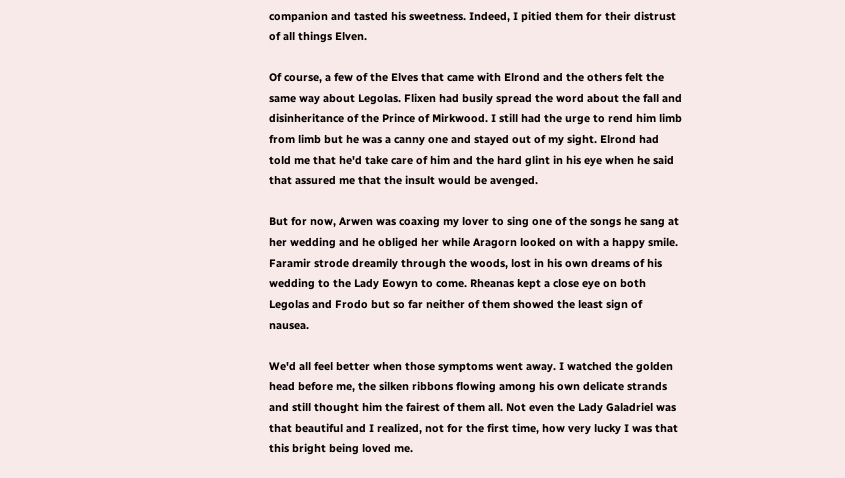companion and tasted his sweetness. Indeed, I pitied them for their distrust of all things Elven.

Of course, a few of the Elves that came with Elrond and the others felt the same way about Legolas. Flixen had busily spread the word about the fall and disinheritance of the Prince of Mirkwood. I still had the urge to rend him limb from limb but he was a canny one and stayed out of my sight. Elrond had told me that he'd take care of him and the hard glint in his eye when he said that assured me that the insult would be avenged.

But for now, Arwen was coaxing my lover to sing one of the songs he sang at her wedding and he obliged her while Aragorn looked on with a happy smile. Faramir strode dreamily through the woods, lost in his own dreams of his wedding to the Lady Eowyn to come. Rheanas kept a close eye on both Legolas and Frodo but so far neither of them showed the least sign of nausea.

We'd all feel better when those symptoms went away. I watched the golden head before me, the silken ribbons flowing among his own delicate strands and still thought him the fairest of them all. Not even the Lady Galadriel was that beautiful and I realized, not for the first time, how very lucky I was that this bright being loved me.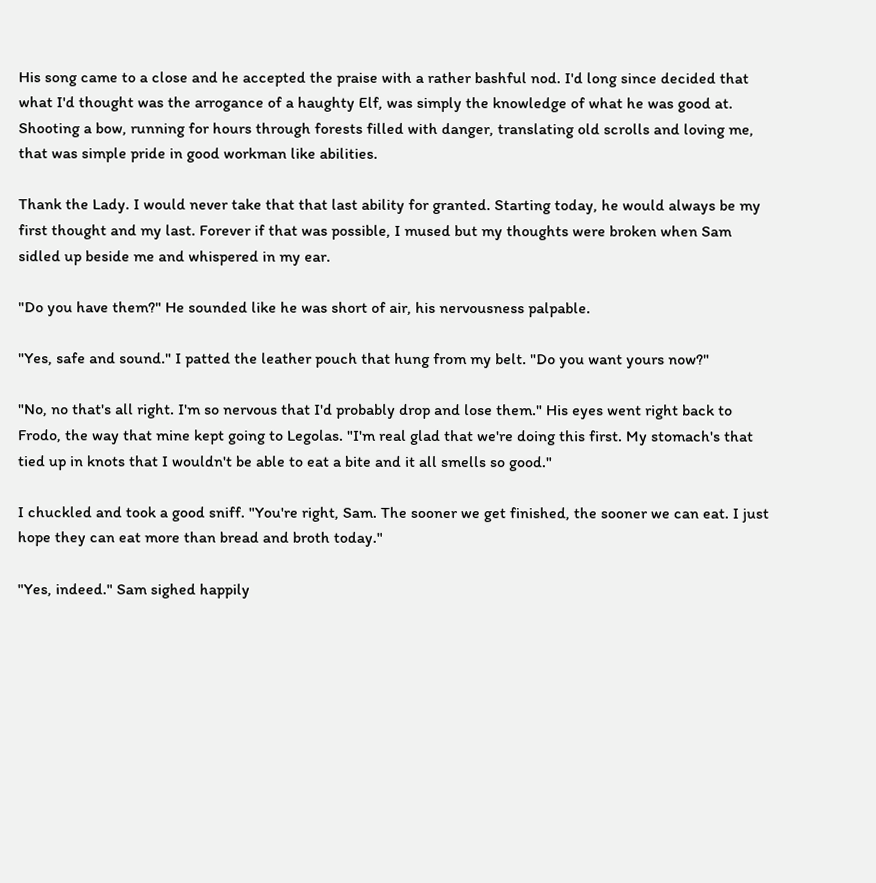His song came to a close and he accepted the praise with a rather bashful nod. I'd long since decided that what I'd thought was the arrogance of a haughty Elf, was simply the knowledge of what he was good at. Shooting a bow, running for hours through forests filled with danger, translating old scrolls and loving me, that was simple pride in good workman like abilities.

Thank the Lady. I would never take that that last ability for granted. Starting today, he would always be my first thought and my last. Forever if that was possible, I mused but my thoughts were broken when Sam sidled up beside me and whispered in my ear.

"Do you have them?" He sounded like he was short of air, his nervousness palpable.

"Yes, safe and sound." I patted the leather pouch that hung from my belt. "Do you want yours now?"

"No, no that's all right. I'm so nervous that I'd probably drop and lose them." His eyes went right back to Frodo, the way that mine kept going to Legolas. "I'm real glad that we're doing this first. My stomach's that tied up in knots that I wouldn't be able to eat a bite and it all smells so good."

I chuckled and took a good sniff. "You're right, Sam. The sooner we get finished, the sooner we can eat. I just hope they can eat more than bread and broth today."

"Yes, indeed." Sam sighed happily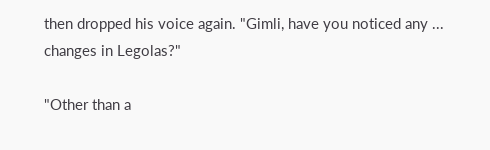then dropped his voice again. "Gimli, have you noticed any ... changes in Legolas?"

"Other than a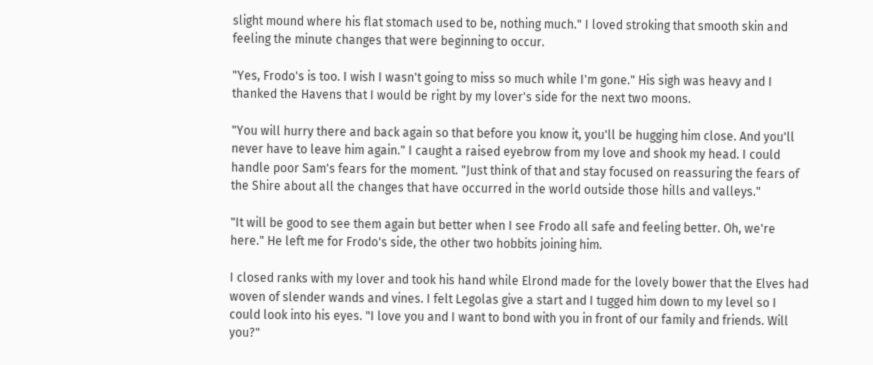slight mound where his flat stomach used to be, nothing much." I loved stroking that smooth skin and feeling the minute changes that were beginning to occur.

"Yes, Frodo's is too. I wish I wasn't going to miss so much while I'm gone." His sigh was heavy and I thanked the Havens that I would be right by my lover's side for the next two moons.

"You will hurry there and back again so that before you know it, you'll be hugging him close. And you'll never have to leave him again." I caught a raised eyebrow from my love and shook my head. I could handle poor Sam's fears for the moment. "Just think of that and stay focused on reassuring the fears of the Shire about all the changes that have occurred in the world outside those hills and valleys."

"It will be good to see them again but better when I see Frodo all safe and feeling better. Oh, we're here." He left me for Frodo's side, the other two hobbits joining him.

I closed ranks with my lover and took his hand while Elrond made for the lovely bower that the Elves had woven of slender wands and vines. I felt Legolas give a start and I tugged him down to my level so I could look into his eyes. "I love you and I want to bond with you in front of our family and friends. Will you?"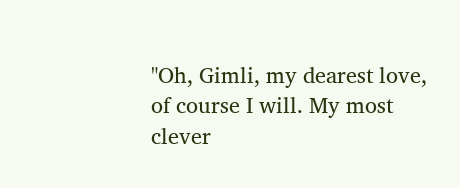"Oh, Gimli, my dearest love, of course I will. My most clever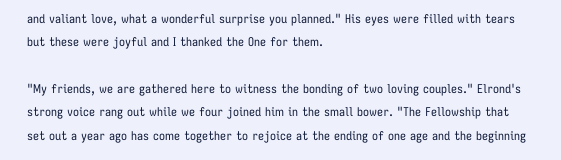and valiant love, what a wonderful surprise you planned." His eyes were filled with tears but these were joyful and I thanked the One for them.

"My friends, we are gathered here to witness the bonding of two loving couples." Elrond's strong voice rang out while we four joined him in the small bower. "The Fellowship that set out a year ago has come together to rejoice at the ending of one age and the beginning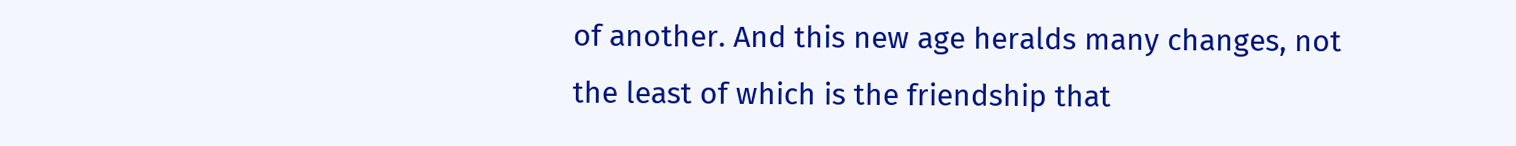of another. And this new age heralds many changes, not the least of which is the friendship that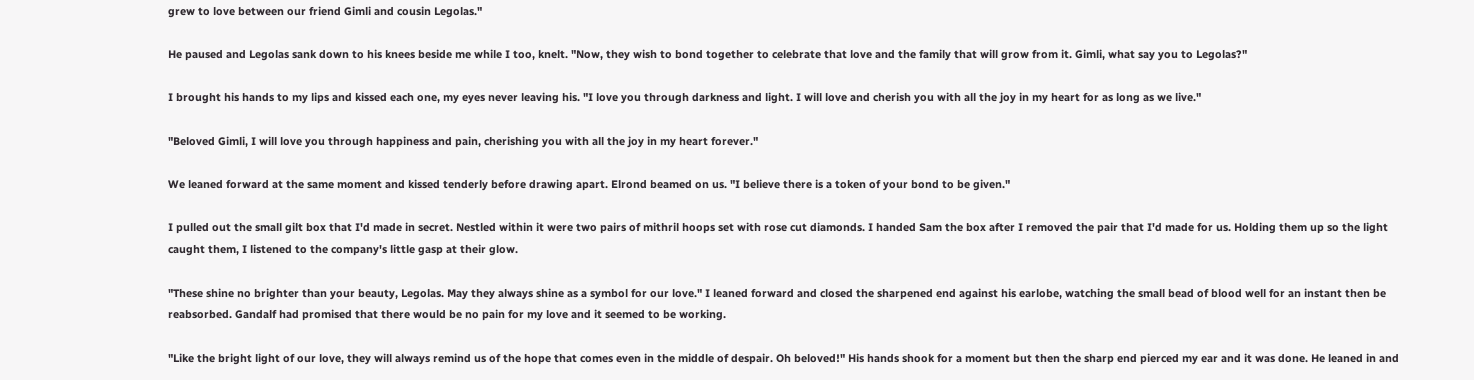grew to love between our friend Gimli and cousin Legolas."

He paused and Legolas sank down to his knees beside me while I too, knelt. "Now, they wish to bond together to celebrate that love and the family that will grow from it. Gimli, what say you to Legolas?"

I brought his hands to my lips and kissed each one, my eyes never leaving his. "I love you through darkness and light. I will love and cherish you with all the joy in my heart for as long as we live."

"Beloved Gimli, I will love you through happiness and pain, cherishing you with all the joy in my heart forever."

We leaned forward at the same moment and kissed tenderly before drawing apart. Elrond beamed on us. "I believe there is a token of your bond to be given."

I pulled out the small gilt box that I'd made in secret. Nestled within it were two pairs of mithril hoops set with rose cut diamonds. I handed Sam the box after I removed the pair that I'd made for us. Holding them up so the light caught them, I listened to the company's little gasp at their glow.

"These shine no brighter than your beauty, Legolas. May they always shine as a symbol for our love." I leaned forward and closed the sharpened end against his earlobe, watching the small bead of blood well for an instant then be reabsorbed. Gandalf had promised that there would be no pain for my love and it seemed to be working.

"Like the bright light of our love, they will always remind us of the hope that comes even in the middle of despair. Oh beloved!" His hands shook for a moment but then the sharp end pierced my ear and it was done. He leaned in and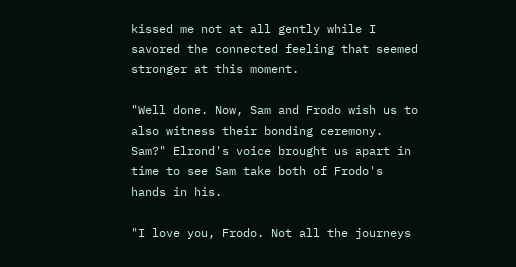kissed me not at all gently while I savored the connected feeling that seemed stronger at this moment.

"Well done. Now, Sam and Frodo wish us to also witness their bonding ceremony. Sam?" Elrond's voice brought us apart in time to see Sam take both of Frodo's hands in his.

"I love you, Frodo. Not all the journeys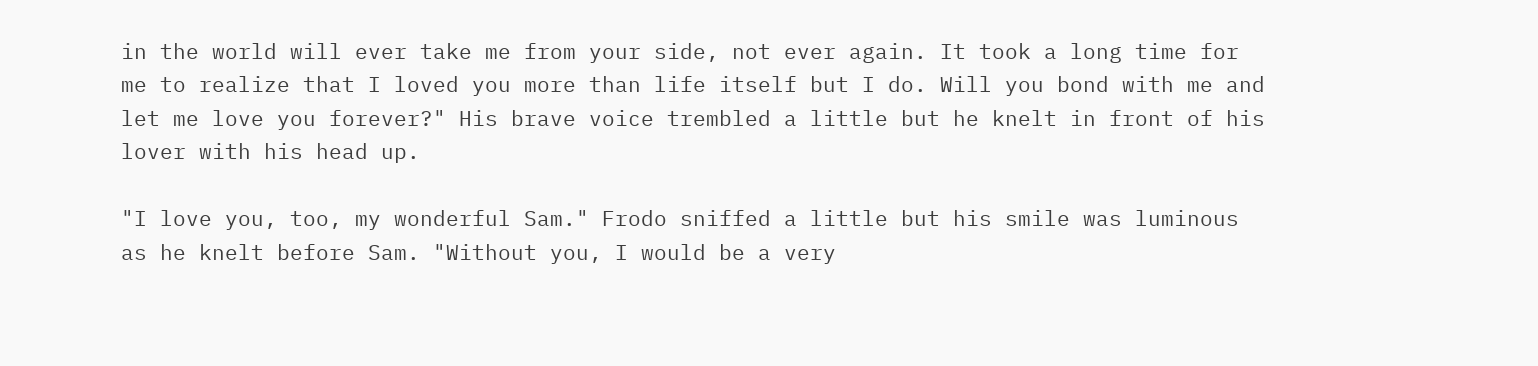in the world will ever take me from your side, not ever again. It took a long time for me to realize that I loved you more than life itself but I do. Will you bond with me and let me love you forever?" His brave voice trembled a little but he knelt in front of his lover with his head up.

"I love you, too, my wonderful Sam." Frodo sniffed a little but his smile was luminous as he knelt before Sam. "Without you, I would be a very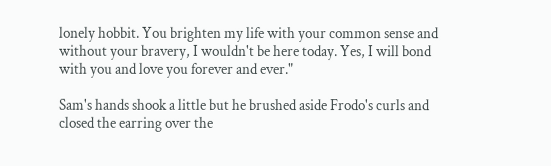lonely hobbit. You brighten my life with your common sense and without your bravery, I wouldn't be here today. Yes, I will bond with you and love you forever and ever."

Sam's hands shook a little but he brushed aside Frodo's curls and closed the earring over the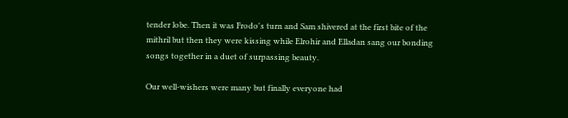tender lobe. Then it was Frodo's turn and Sam shivered at the first bite of the mithril but then they were kissing while Elrohir and Elladan sang our bonding songs together in a duet of surpassing beauty.

Our well-wishers were many but finally everyone had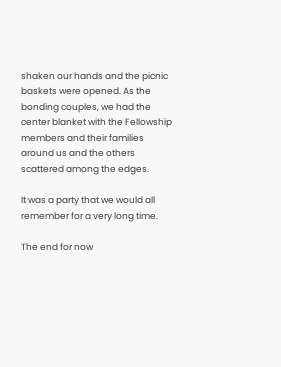shaken our hands and the picnic baskets were opened. As the bonding couples, we had the center blanket with the Fellowship members and their families around us and the others scattered among the edges.

It was a party that we would all remember for a very long time.

The end for now